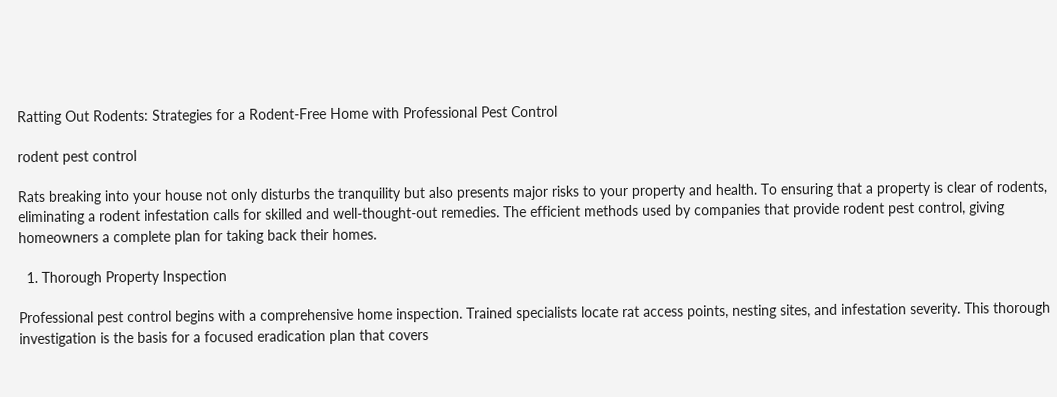Ratting Out Rodents: Strategies for a Rodent-Free Home with Professional Pest Control

rodent pest control

Rats breaking into your house not only disturbs the tranquility but also presents major risks to your property and health. To ensuring that a property is clear of rodents, eliminating a rodent infestation calls for skilled and well-thought-out remedies. The efficient methods used by companies that provide rodent pest control, giving homeowners a complete plan for taking back their homes.

  1. Thorough Property Inspection

Professional pest control begins with a comprehensive home inspection. Trained specialists locate rat access points, nesting sites, and infestation severity. This thorough investigation is the basis for a focused eradication plan that covers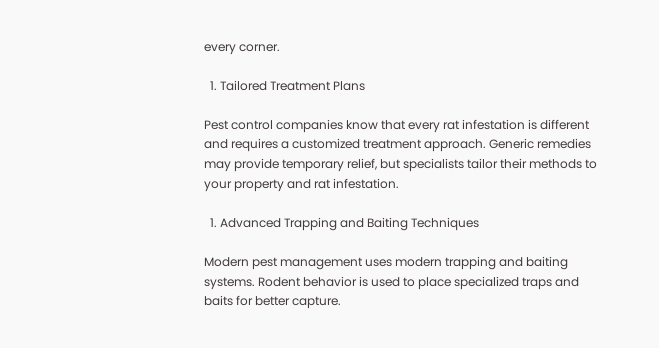every corner.

  1. Tailored Treatment Plans

Pest control companies know that every rat infestation is different and requires a customized treatment approach. Generic remedies may provide temporary relief, but specialists tailor their methods to your property and rat infestation.

  1. Advanced Trapping and Baiting Techniques

Modern pest management uses modern trapping and baiting systems. Rodent behavior is used to place specialized traps and baits for better capture.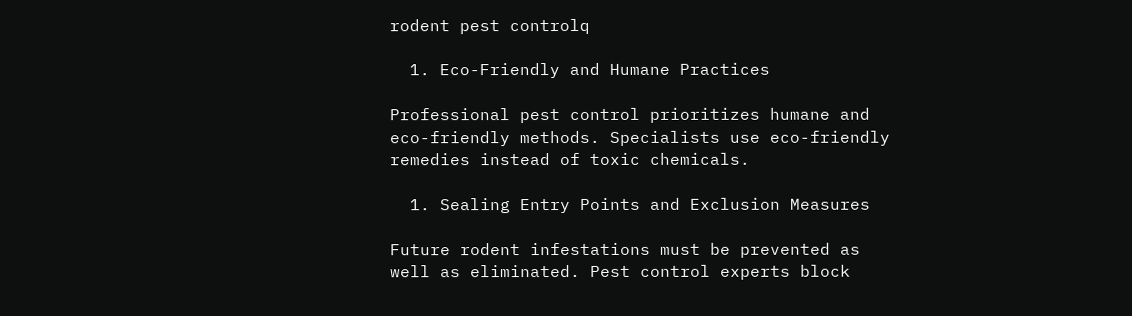rodent pest controlq

  1. Eco-Friendly and Humane Practices

Professional pest control prioritizes humane and eco-friendly methods. Specialists use eco-friendly remedies instead of toxic chemicals.

  1. Sealing Entry Points and Exclusion Measures

Future rodent infestations must be prevented as well as eliminated. Pest control experts block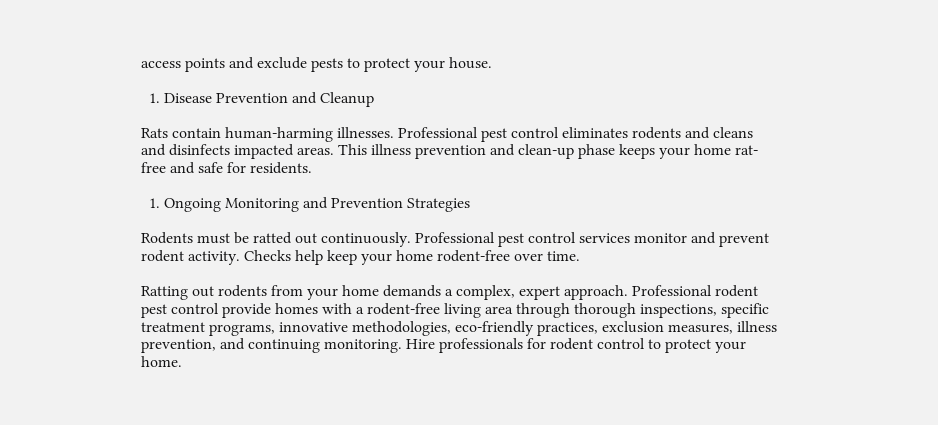access points and exclude pests to protect your house.

  1. Disease Prevention and Cleanup

Rats contain human-harming illnesses. Professional pest control eliminates rodents and cleans and disinfects impacted areas. This illness prevention and clean-up phase keeps your home rat-free and safe for residents.

  1. Ongoing Monitoring and Prevention Strategies

Rodents must be ratted out continuously. Professional pest control services monitor and prevent rodent activity. Checks help keep your home rodent-free over time.

Ratting out rodents from your home demands a complex, expert approach. Professional rodent pest control provide homes with a rodent-free living area through thorough inspections, specific treatment programs, innovative methodologies, eco-friendly practices, exclusion measures, illness prevention, and continuing monitoring. Hire professionals for rodent control to protect your home.